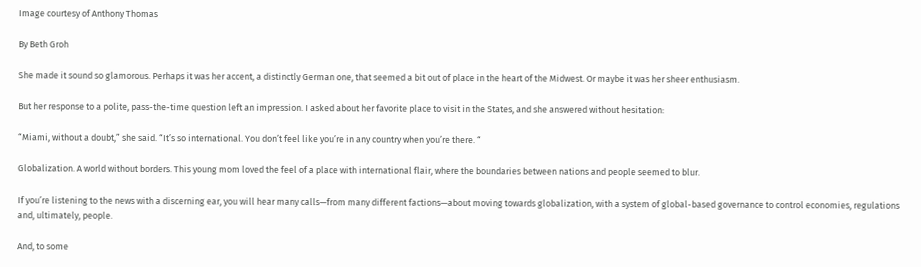Image courtesy of Anthony Thomas

By Beth Groh

She made it sound so glamorous. Perhaps it was her accent, a distinctly German one, that seemed a bit out of place in the heart of the Midwest. Or maybe it was her sheer enthusiasm.

But her response to a polite, pass-the-time question left an impression. I asked about her favorite place to visit in the States, and she answered without hesitation:

“Miami, without a doubt,” she said. “It’s so international. You don’t feel like you’re in any country when you’re there. “

Globalization. A world without borders. This young mom loved the feel of a place with international flair, where the boundaries between nations and people seemed to blur.

If you’re listening to the news with a discerning ear, you will hear many calls—from many different factions—about moving towards globalization, with a system of global-based governance to control economies, regulations and, ultimately, people.

And, to some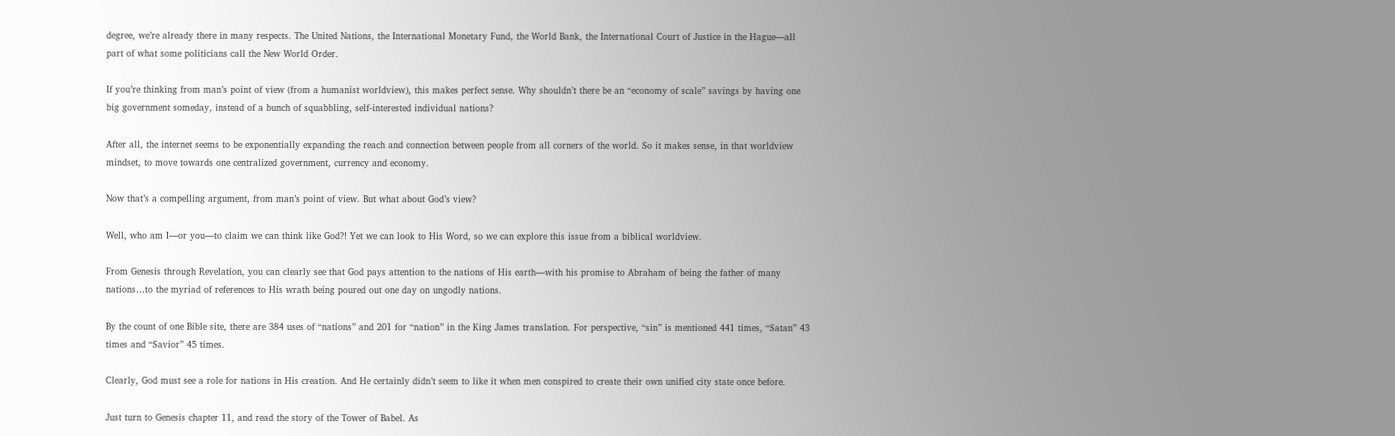degree, we’re already there in many respects. The United Nations, the International Monetary Fund, the World Bank, the International Court of Justice in the Hague—all part of what some politicians call the New World Order.

If you’re thinking from man’s point of view (from a humanist worldview), this makes perfect sense. Why shouldn’t there be an “economy of scale” savings by having one big government someday, instead of a bunch of squabbling, self-interested individual nations?

After all, the internet seems to be exponentially expanding the reach and connection between people from all corners of the world. So it makes sense, in that worldview mindset, to move towards one centralized government, currency and economy.

Now that’s a compelling argument, from man’s point of view. But what about God’s view?

Well, who am I—or you—to claim we can think like God?! Yet we can look to His Word, so we can explore this issue from a biblical worldview.

From Genesis through Revelation, you can clearly see that God pays attention to the nations of His earth—with his promise to Abraham of being the father of many nations…to the myriad of references to His wrath being poured out one day on ungodly nations.

By the count of one Bible site, there are 384 uses of “nations” and 201 for “nation” in the King James translation. For perspective, “sin” is mentioned 441 times, “Satan” 43 times and “Savior” 45 times.

Clearly, God must see a role for nations in His creation. And He certainly didn’t seem to like it when men conspired to create their own unified city state once before.

Just turn to Genesis chapter 11, and read the story of the Tower of Babel. As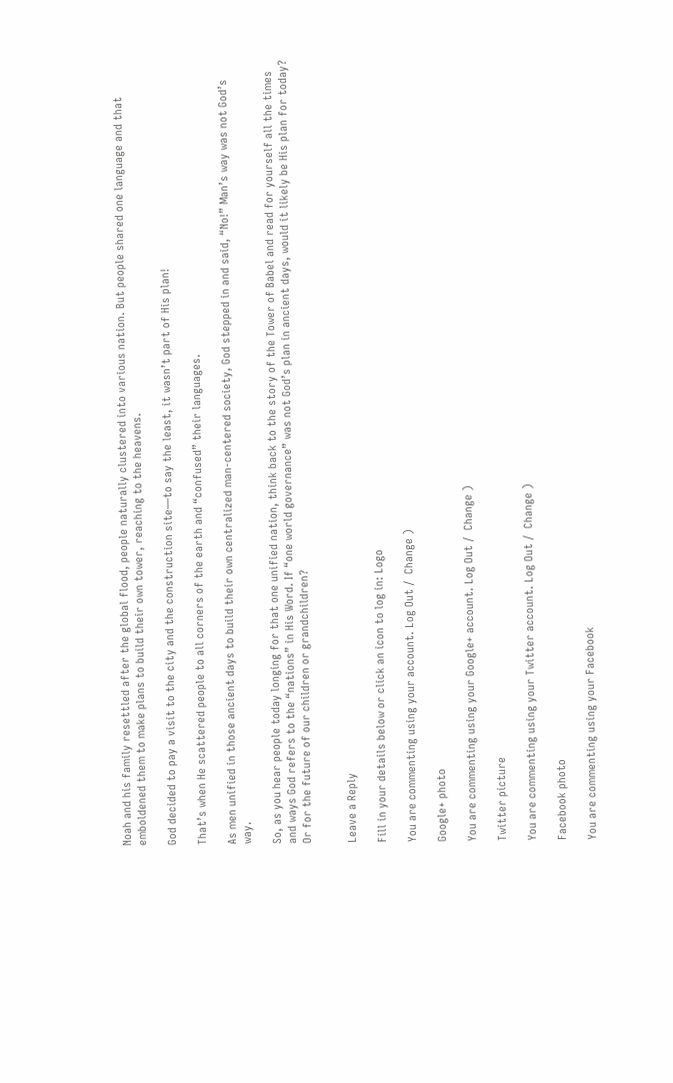Noah and his family resettled after the global flood, people naturally clustered into various nation. But people shared one language and that emboldened them to make plans to build their own tower, reaching to the heavens.

God decided to pay a visit to the city and the construction site—to say the least, it wasn’t part of His plan!

That’s when He scattered people to all corners of the earth and “confused” their languages.

As men unified in those ancient days to build their own centralized man-centered society, God stepped in and said, “No!” Man’s way was not God’s way.

So, as you hear people today longing for that one unified nation, think back to the story of the Tower of Babel and read for yourself all the times and ways God refers to the “nations” in His Word. If “one world governance” was not God’s plan in ancient days, would it likely be His plan for today? Or for the future of our children or grandchildren?


Leave a Reply

Fill in your details below or click an icon to log in: Logo

You are commenting using your account. Log Out /  Change )

Google+ photo

You are commenting using your Google+ account. Log Out /  Change )

Twitter picture

You are commenting using your Twitter account. Log Out /  Change )

Facebook photo

You are commenting using your Facebook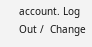account. Log Out /  Change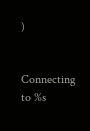)


Connecting to %s